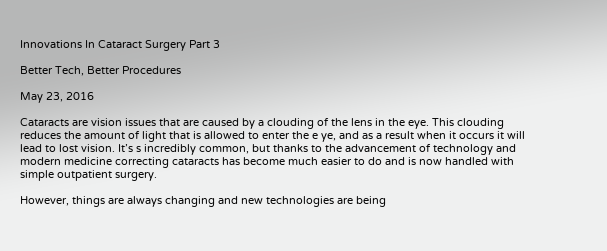Innovations In Cataract Surgery Part 3

Better Tech, Better Procedures

May 23, 2016

Cataracts are vision issues that are caused by a clouding of the lens in the eye. This clouding reduces the amount of light that is allowed to enter the e ye, and as a result when it occurs it will lead to lost vision. It’s s incredibly common, but thanks to the advancement of technology and modern medicine correcting cataracts has become much easier to do and is now handled with simple outpatient surgery.

However, things are always changing and new technologies are being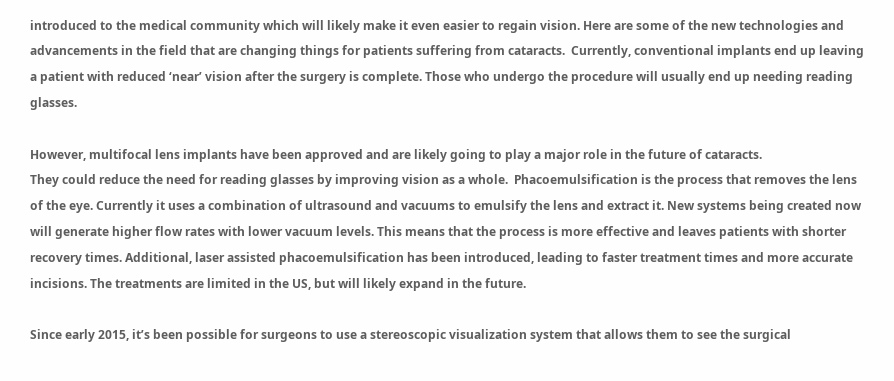introduced to the medical community which will likely make it even easier to regain vision. Here are some of the new technologies and advancements in the field that are changing things for patients suffering from cataracts.  Currently, conventional implants end up leaving a patient with reduced ‘near’ vision after the surgery is complete. Those who undergo the procedure will usually end up needing reading glasses.

However, multifocal lens implants have been approved and are likely going to play a major role in the future of cataracts.
They could reduce the need for reading glasses by improving vision as a whole.  Phacoemulsification is the process that removes the lens of the eye. Currently it uses a combination of ultrasound and vacuums to emulsify the lens and extract it. New systems being created now will generate higher flow rates with lower vacuum levels. This means that the process is more effective and leaves patients with shorter recovery times. Additional, laser assisted phacoemulsification has been introduced, leading to faster treatment times and more accurate incisions. The treatments are limited in the US, but will likely expand in the future.

Since early 2015, it’s been possible for surgeons to use a stereoscopic visualization system that allows them to see the surgical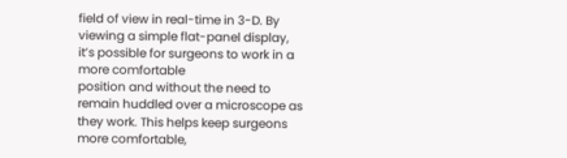field of view in real-time in 3-D. By viewing a simple flat-panel display, it’s possible for surgeons to work in a more comfortable
position and without the need to remain huddled over a microscope as they work. This helps keep surgeons more comfortable,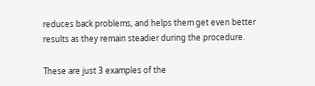reduces back problems, and helps them get even better results as they remain steadier during the procedure.

These are just 3 examples of the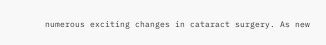numerous exciting changes in cataract surgery. As new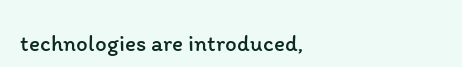technologies are introduced,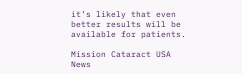it’s likely that even better results will be available for patients.

Mission Cataract USA News